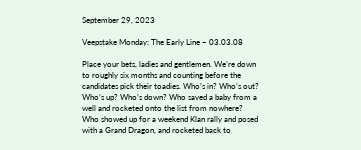September 29, 2023

Veepstake Monday: The Early Line – 03.03.08

Place your bets, ladies and gentlemen. We’re down to roughly six months and counting before the candidates pick their toadies. Who’s in? Who’s out? Who’s up? Who’s down? Who saved a baby from a well and rocketed onto the list from nowhere? Who showed up for a weekend Klan rally and posed with a Grand Dragon, and rocketed back to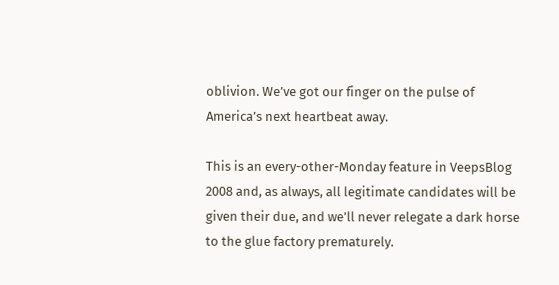oblivion. We’ve got our finger on the pulse of America’s next heartbeat away.

This is an every-other-Monday feature in VeepsBlog 2008 and, as always, all legitimate candidates will be given their due, and we’ll never relegate a dark horse to the glue factory prematurely.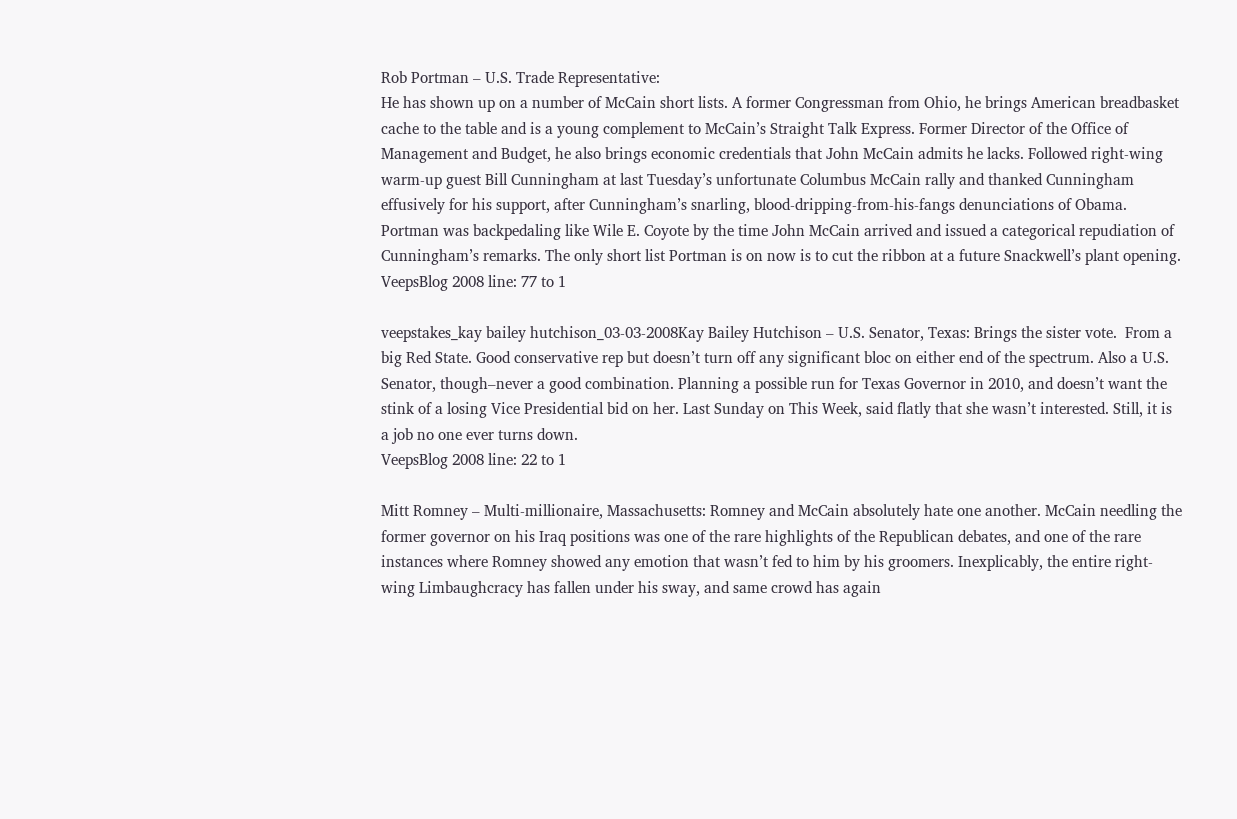Rob Portman – U.S. Trade Representative:
He has shown up on a number of McCain short lists. A former Congressman from Ohio, he brings American breadbasket cache to the table and is a young complement to McCain’s Straight Talk Express. Former Director of the Office of Management and Budget, he also brings economic credentials that John McCain admits he lacks. Followed right-wing warm-up guest Bill Cunningham at last Tuesday’s unfortunate Columbus McCain rally and thanked Cunningham effusively for his support, after Cunningham’s snarling, blood-dripping-from-his-fangs denunciations of Obama. Portman was backpedaling like Wile E. Coyote by the time John McCain arrived and issued a categorical repudiation of Cunningham’s remarks. The only short list Portman is on now is to cut the ribbon at a future Snackwell’s plant opening.
VeepsBlog 2008 line: 77 to 1

veepstakes_kay bailey hutchison_03-03-2008Kay Bailey Hutchison – U.S. Senator, Texas: Brings the sister vote.  From a big Red State. Good conservative rep but doesn’t turn off any significant bloc on either end of the spectrum. Also a U.S. Senator, though–never a good combination. Planning a possible run for Texas Governor in 2010, and doesn’t want the stink of a losing Vice Presidential bid on her. Last Sunday on This Week, said flatly that she wasn’t interested. Still, it is a job no one ever turns down.
VeepsBlog 2008 line: 22 to 1

Mitt Romney – Multi-millionaire, Massachusetts: Romney and McCain absolutely hate one another. McCain needling the former governor on his Iraq positions was one of the rare highlights of the Republican debates, and one of the rare instances where Romney showed any emotion that wasn’t fed to him by his groomers. Inexplicably, the entire right-wing Limbaughcracy has fallen under his sway, and same crowd has again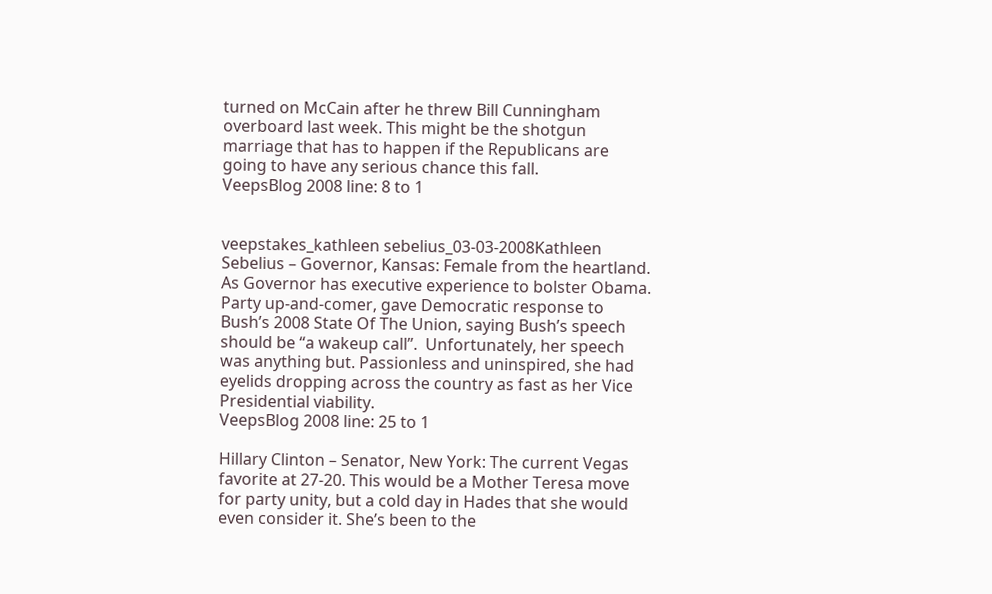turned on McCain after he threw Bill Cunningham overboard last week. This might be the shotgun marriage that has to happen if the Republicans are going to have any serious chance this fall.
VeepsBlog 2008 line: 8 to 1


veepstakes_kathleen sebelius_03-03-2008Kathleen Sebelius – Governor, Kansas: Female from the heartland. As Governor has executive experience to bolster Obama. Party up-and-comer, gave Democratic response to Bush’s 2008 State Of The Union, saying Bush’s speech should be “a wakeup call”.  Unfortunately, her speech was anything but. Passionless and uninspired, she had eyelids dropping across the country as fast as her Vice Presidential viability.
VeepsBlog 2008 line: 25 to 1

Hillary Clinton – Senator, New York: The current Vegas favorite at 27-20. This would be a Mother Teresa move for party unity, but a cold day in Hades that she would even consider it. She’s been to the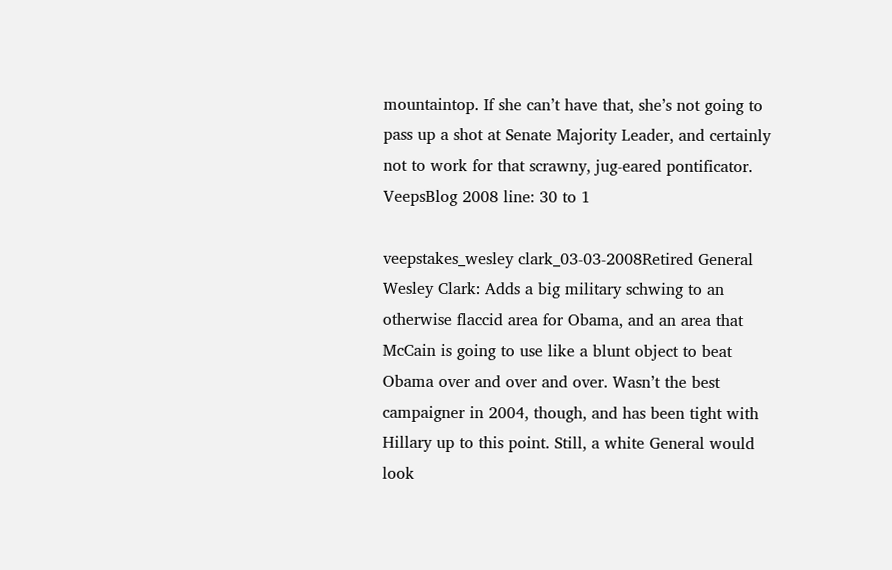mountaintop. If she can’t have that, she’s not going to pass up a shot at Senate Majority Leader, and certainly not to work for that scrawny, jug-eared pontificator.
VeepsBlog 2008 line: 30 to 1

veepstakes_wesley clark_03-03-2008Retired General Wesley Clark: Adds a big military schwing to an otherwise flaccid area for Obama, and an area that McCain is going to use like a blunt object to beat Obama over and over and over. Wasn’t the best campaigner in 2004, though, and has been tight with Hillary up to this point. Still, a white General would look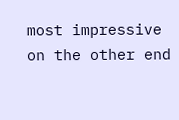most impressive on the other end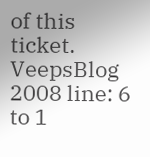of this ticket.
VeepsBlog 2008 line: 6 to 1